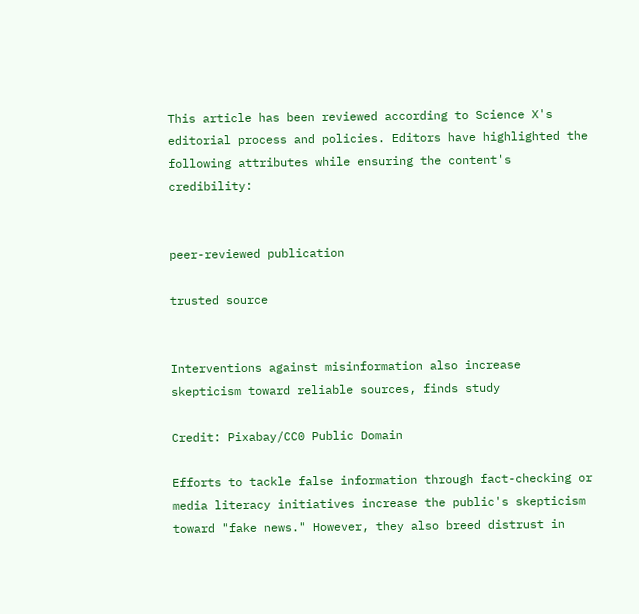This article has been reviewed according to Science X's editorial process and policies. Editors have highlighted the following attributes while ensuring the content's credibility:


peer-reviewed publication

trusted source


Interventions against misinformation also increase skepticism toward reliable sources, finds study

Credit: Pixabay/CC0 Public Domain

Efforts to tackle false information through fact-checking or media literacy initiatives increase the public's skepticism toward "fake news." However, they also breed distrust in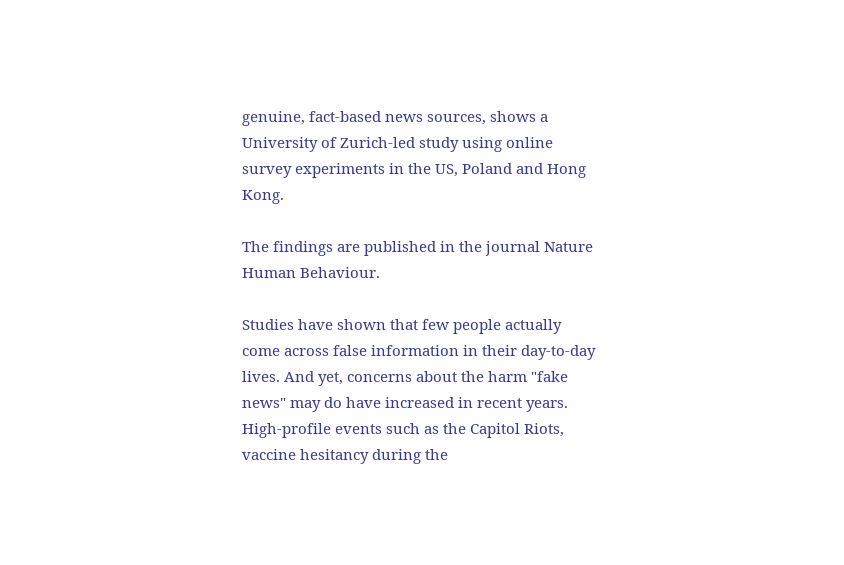genuine, fact-based news sources, shows a University of Zurich-led study using online survey experiments in the US, Poland and Hong Kong.

The findings are published in the journal Nature Human Behaviour.

Studies have shown that few people actually come across false information in their day-to-day lives. And yet, concerns about the harm "fake news" may do have increased in recent years. High-profile events such as the Capitol Riots, vaccine hesitancy during the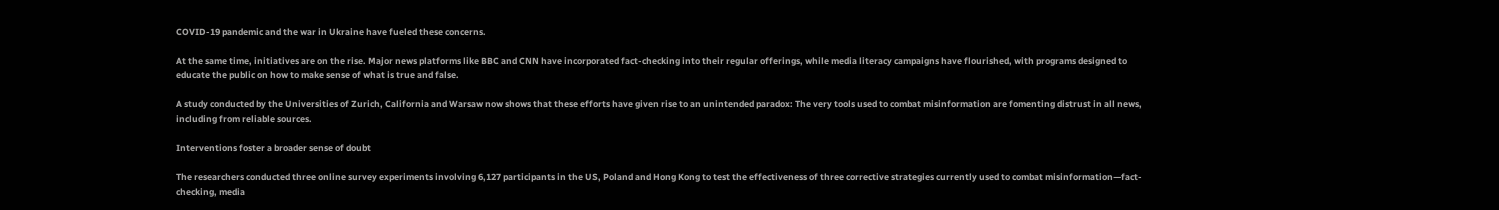COVID-19 pandemic and the war in Ukraine have fueled these concerns.

At the same time, initiatives are on the rise. Major news platforms like BBC and CNN have incorporated fact-checking into their regular offerings, while media literacy campaigns have flourished, with programs designed to educate the public on how to make sense of what is true and false.

A study conducted by the Universities of Zurich, California and Warsaw now shows that these efforts have given rise to an unintended paradox: The very tools used to combat misinformation are fomenting distrust in all news, including from reliable sources.

Interventions foster a broader sense of doubt

The researchers conducted three online survey experiments involving 6,127 participants in the US, Poland and Hong Kong to test the effectiveness of three corrective strategies currently used to combat misinformation—fact-checking, media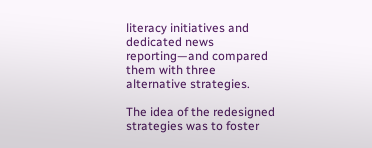literacy initiatives and dedicated news reporting—and compared them with three alternative strategies.

The idea of the redesigned strategies was to foster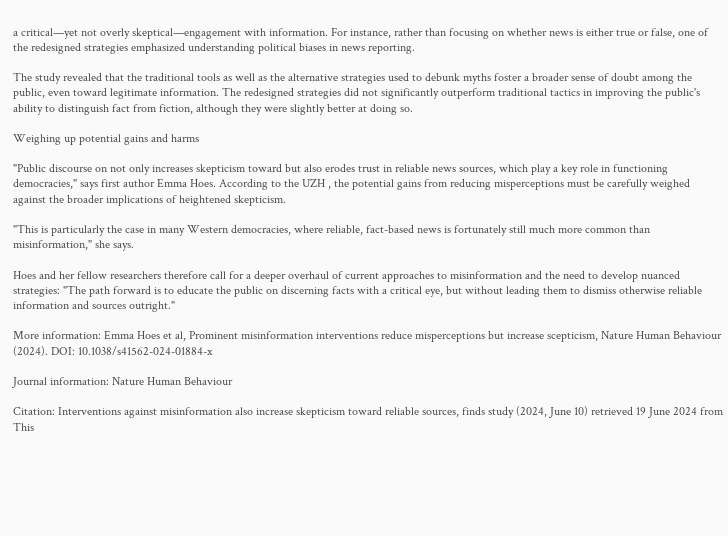a critical—yet not overly skeptical—engagement with information. For instance, rather than focusing on whether news is either true or false, one of the redesigned strategies emphasized understanding political biases in news reporting.

The study revealed that the traditional tools as well as the alternative strategies used to debunk myths foster a broader sense of doubt among the public, even toward legitimate information. The redesigned strategies did not significantly outperform traditional tactics in improving the public's ability to distinguish fact from fiction, although they were slightly better at doing so.

Weighing up potential gains and harms

"Public discourse on not only increases skepticism toward but also erodes trust in reliable news sources, which play a key role in functioning democracies," says first author Emma Hoes. According to the UZH , the potential gains from reducing misperceptions must be carefully weighed against the broader implications of heightened skepticism.

"This is particularly the case in many Western democracies, where reliable, fact-based news is fortunately still much more common than misinformation," she says.

Hoes and her fellow researchers therefore call for a deeper overhaul of current approaches to misinformation and the need to develop nuanced strategies: "The path forward is to educate the public on discerning facts with a critical eye, but without leading them to dismiss otherwise reliable information and sources outright."

More information: Emma Hoes et al, Prominent misinformation interventions reduce misperceptions but increase scepticism, Nature Human Behaviour (2024). DOI: 10.1038/s41562-024-01884-x

Journal information: Nature Human Behaviour

Citation: Interventions against misinformation also increase skepticism toward reliable sources, finds study (2024, June 10) retrieved 19 June 2024 from
This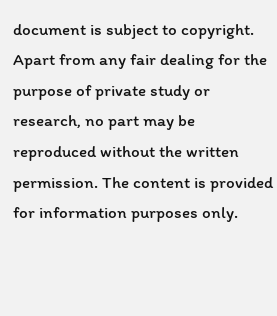document is subject to copyright. Apart from any fair dealing for the purpose of private study or research, no part may be reproduced without the written permission. The content is provided for information purposes only.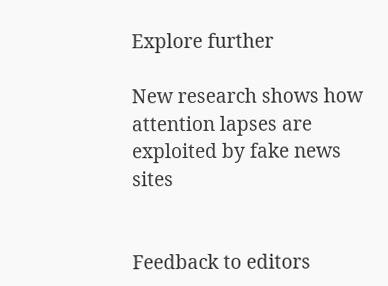Explore further

New research shows how attention lapses are exploited by fake news sites


Feedback to editors